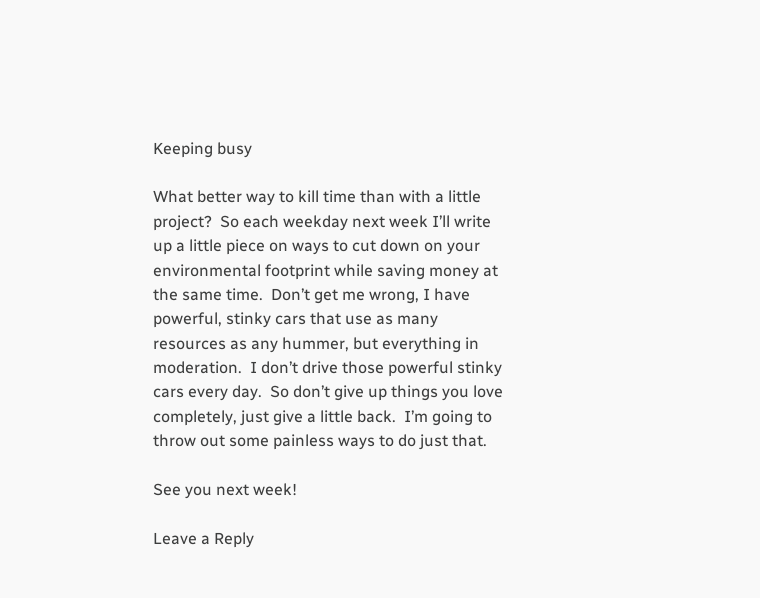Keeping busy

What better way to kill time than with a little project?  So each weekday next week I’ll write up a little piece on ways to cut down on your environmental footprint while saving money at the same time.  Don’t get me wrong, I have powerful, stinky cars that use as many resources as any hummer, but everything in moderation.  I don’t drive those powerful stinky cars every day.  So don’t give up things you love completely, just give a little back.  I’m going to throw out some painless ways to do just that.

See you next week!

Leave a Reply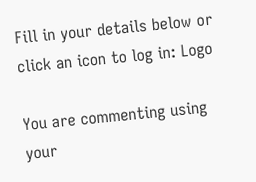Fill in your details below or click an icon to log in: Logo

You are commenting using your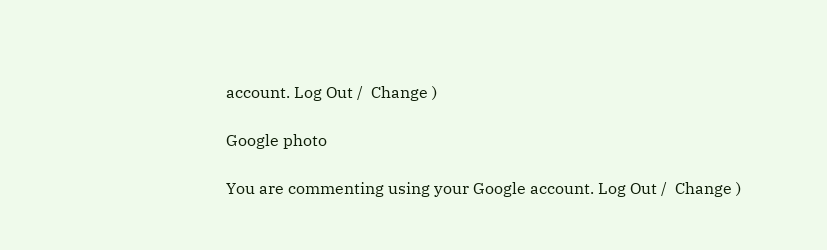account. Log Out /  Change )

Google photo

You are commenting using your Google account. Log Out /  Change )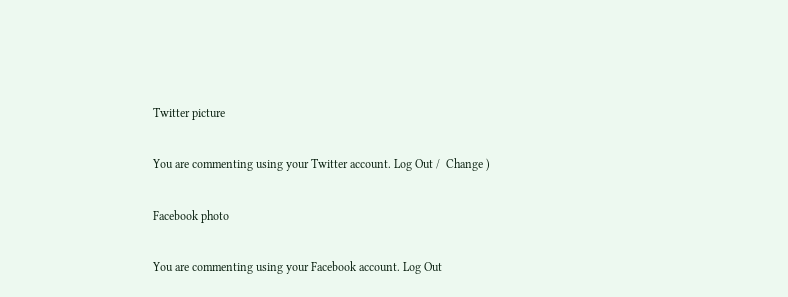Twitter picture

You are commenting using your Twitter account. Log Out /  Change )

Facebook photo

You are commenting using your Facebook account. Log Out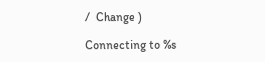/  Change )

Connecting to %s